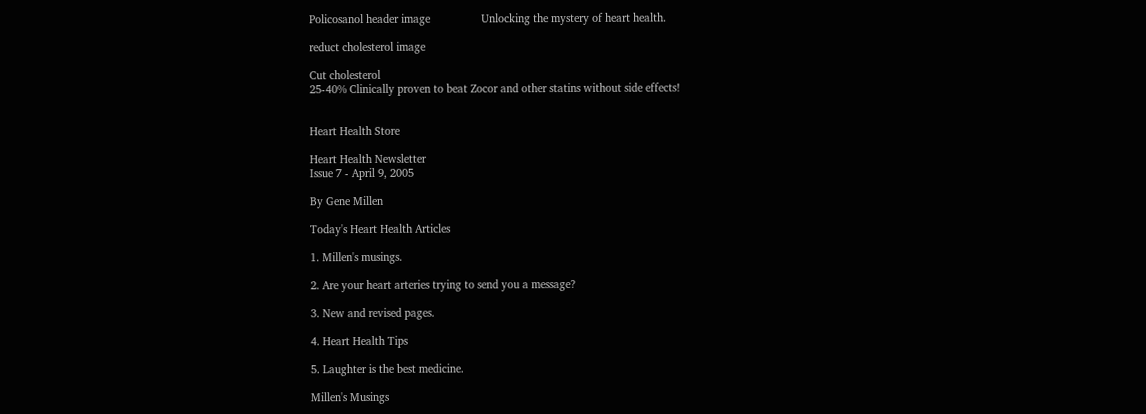Policosanol header image                 Unlocking the mystery of heart health.

reduct cholesterol image

Cut cholesterol
25-40% Clinically proven to beat Zocor and other statins without side effects!


Heart Health Store

Heart Health Newsletter
Issue 7 - April 9, 2005

By Gene Millen

Today's Heart Health Articles

1. Millen's musings.

2. Are your heart arteries trying to send you a message?

3. New and revised pages.

4. Heart Health Tips

5. Laughter is the best medicine.

Millen's Musings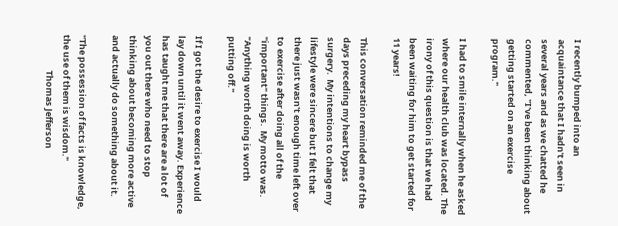I recently bumped into an acquaintance that I hadn't seen in several years and as we chatted he commented, "I've been thinking about getting started on an exercise program."

I had to smile internally when he asked where our health club was located. The irony of this question is that we had been waiting for him to get started for 11 years!

This conversation reminded me of the days preceding my heart bypass surgery.  My intentions to change my lifestyle were sincere but I felt that there just wasn't enough time left over to exercise after doing all of the "important" things.  My motto was. "Anything worth doing is worth putting off."

If I got the desire to exercise I would lay down until it went away. Experience has taught me that there are a lot of you out there who need to stop thinking about becoming more active and actually do something about it.

"The possession of facts is knowledge, the use of them is wisdom."
                  Thomas Jefferson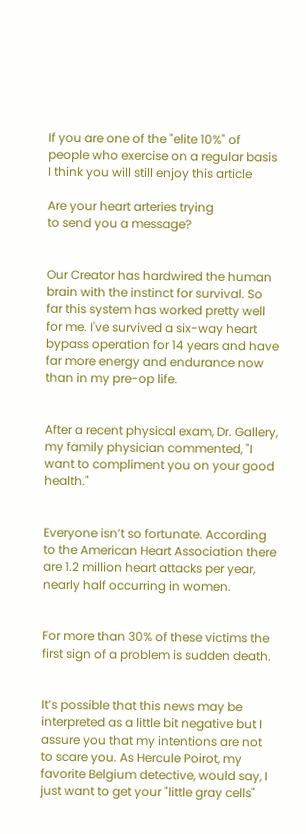If you are one of the "elite 10%" of people who exercise on a regular basis I think you will still enjoy this article

Are your heart arteries trying
to send you a message?


Our Creator has hardwired the human brain with the instinct for survival. So far this system has worked pretty well for me. I've survived a six-way heart bypass operation for 14 years and have far more energy and endurance now than in my pre-op life.


After a recent physical exam, Dr. Gallery, my family physician commented, "I want to compliment you on your good health."


Everyone isn’t so fortunate. According to the American Heart Association there are 1.2 million heart attacks per year, nearly half occurring in women.


For more than 30% of these victims the first sign of a problem is sudden death.


It’s possible that this news may be interpreted as a little bit negative but I assure you that my intentions are not to scare you. As Hercule Poirot, my favorite Belgium detective, would say, I just want to get your "little gray cells"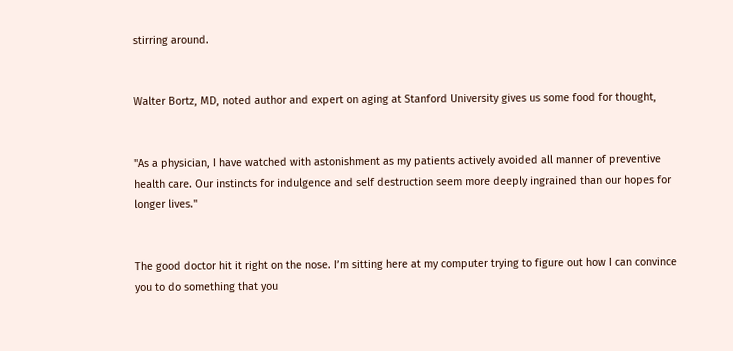stirring around.


Walter Bortz, MD, noted author and expert on aging at Stanford University gives us some food for thought,


"As a physician, I have watched with astonishment as my patients actively avoided all manner of preventive health care. Our instincts for indulgence and self destruction seem more deeply ingrained than our hopes for longer lives."


The good doctor hit it right on the nose. I’m sitting here at my computer trying to figure out how I can convince you to do something that you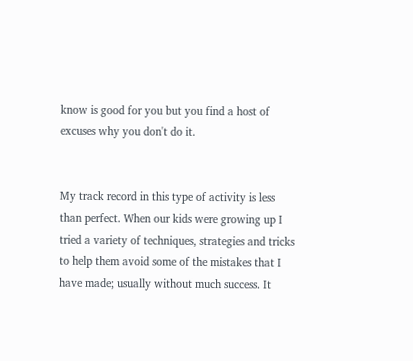know is good for you but you find a host of excuses why you don't do it.


My track record in this type of activity is less than perfect. When our kids were growing up I tried a variety of techniques, strategies and tricks to help them avoid some of the mistakes that I have made; usually without much success. It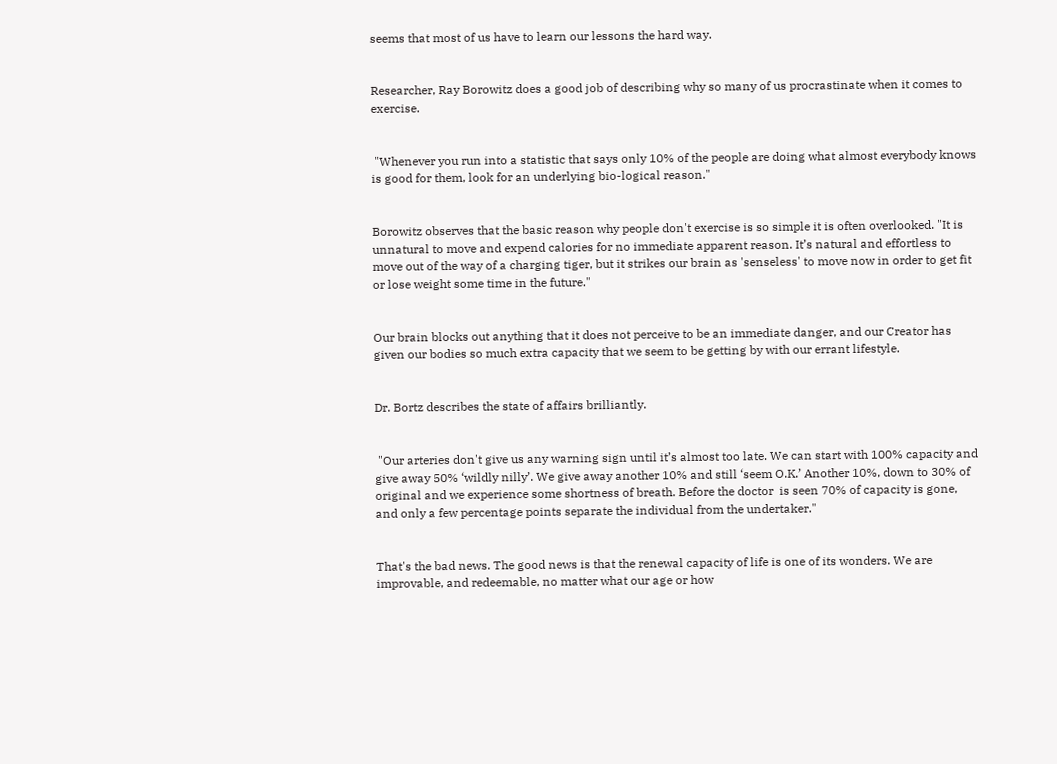seems that most of us have to learn our lessons the hard way.


Researcher, Ray Borowitz does a good job of describing why so many of us procrastinate when it comes to exercise.


 "Whenever you run into a statistic that says only 10% of the people are doing what almost everybody knows is good for them, look for an underlying bio-logical reason."


Borowitz observes that the basic reason why people don't exercise is so simple it is often overlooked. "It is unnatural to move and expend calories for no immediate apparent reason. It’s natural and effortless to move out of the way of a charging tiger, but it strikes our brain as 'senseless' to move now in order to get fit or lose weight some time in the future."


Our brain blocks out anything that it does not perceive to be an immediate danger, and our Creator has given our bodies so much extra capacity that we seem to be getting by with our errant lifestyle.


Dr. Bortz describes the state of affairs brilliantly.


 "Our arteries don't give us any warning sign until it’s almost too late. We can start with 100% capacity and give away 50% ‘wildly nilly’. We give away another 10% and still ‘seem O.K.’ Another 10%, down to 30% of original and we experience some shortness of breath. Before the doctor  is seen 70% of capacity is gone, and only a few percentage points separate the individual from the undertaker."


That's the bad news. The good news is that the renewal capacity of life is one of its wonders. We are improvable, and redeemable, no matter what our age or how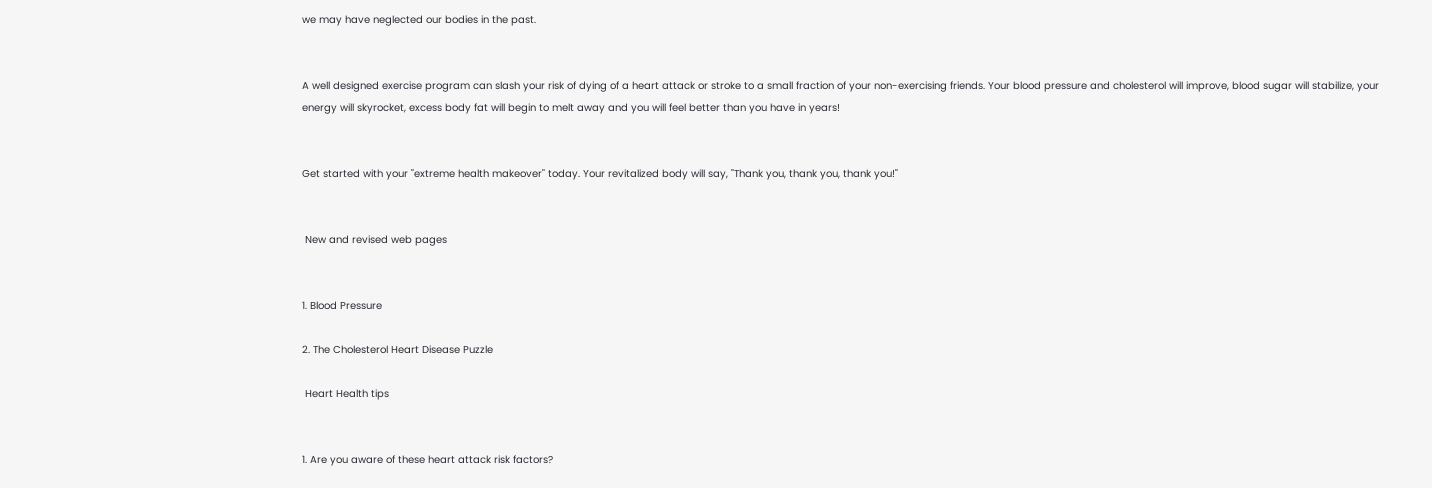we may have neglected our bodies in the past.


A well designed exercise program can slash your risk of dying of a heart attack or stroke to a small fraction of your non-exercising friends. Your blood pressure and cholesterol will improve, blood sugar will stabilize, your energy will skyrocket, excess body fat will begin to melt away and you will feel better than you have in years!


Get started with your "extreme health makeover" today. Your revitalized body will say, "Thank you, thank you, thank you!"


 New and revised web pages


1. Blood Pressure

2. The Cholesterol Heart Disease Puzzle

 Heart Health tips


1. Are you aware of these heart attack risk factors?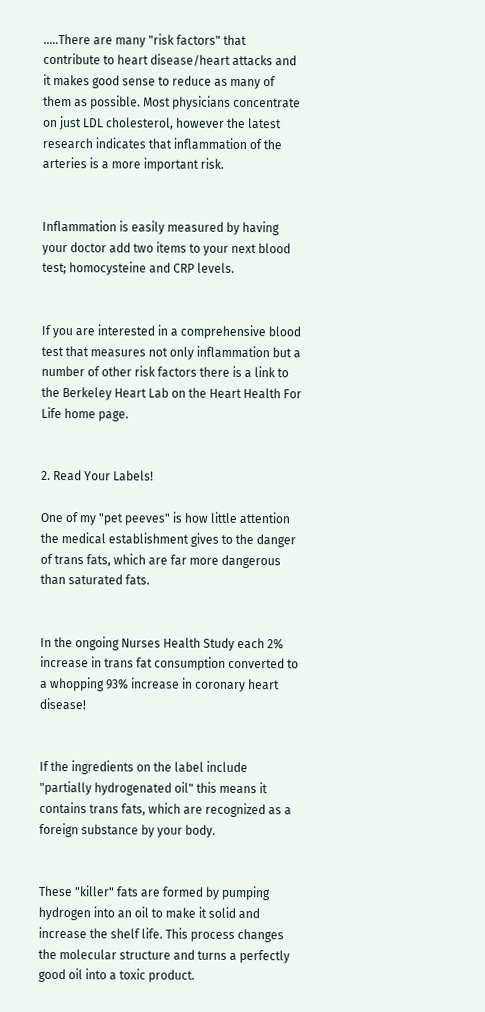.....There are many "risk factors" that contribute to heart disease/heart attacks and it makes good sense to reduce as many of them as possible. Most physicians concentrate on just LDL cholesterol, however the latest research indicates that inflammation of the arteries is a more important risk.


Inflammation is easily measured by having your doctor add two items to your next blood test; homocysteine and CRP levels.


If you are interested in a comprehensive blood test that measures not only inflammation but a number of other risk factors there is a link to the Berkeley Heart Lab on the Heart Health For Life home page.


2. Read Your Labels!

One of my "pet peeves" is how little attention the medical establishment gives to the danger of trans fats, which are far more dangerous than saturated fats.


In the ongoing Nurses Health Study each 2% increase in trans fat consumption converted to a whopping 93% increase in coronary heart disease!


If the ingredients on the label include "partially hydrogenated oil" this means it contains trans fats, which are recognized as a foreign substance by your body.


These "killer" fats are formed by pumping hydrogen into an oil to make it solid and increase the shelf life. This process changes the molecular structure and turns a perfectly good oil into a toxic product.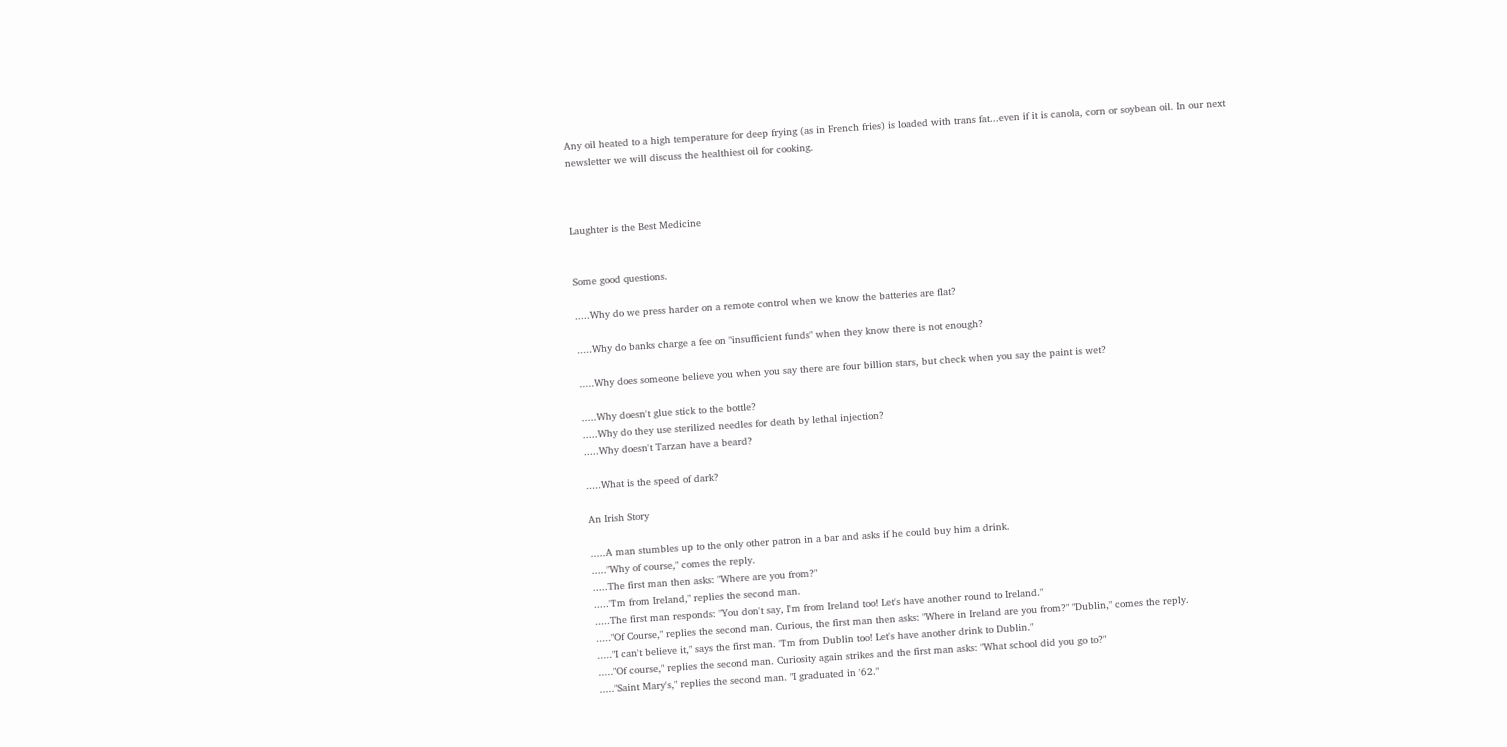Any oil heated to a high temperature for deep frying (as in French fries) is loaded with trans fat...even if it is canola, corn or soybean oil. In our next newsletter we will discuss the healthiest oil for cooking.



Laughter is the Best Medicine


Some good questions.

.....Why do we press harder on a remote control when we know the batteries are flat?

.....Why do banks charge a fee on "insufficient funds" when they know there is not enough?

.....Why does someone believe you when you say there are four billion stars, but check when you say the paint is wet?

.....Why doesn't glue stick to the bottle?
.....Why do they use sterilized needles for death by lethal injection?
.....Why doesn't Tarzan have a beard?

.....What is the speed of dark?

An Irish Story

.....A man stumbles up to the only other patron in a bar and asks if he could buy him a drink.
....."Why of course," comes the reply.
.....The first man then asks: "Where are you from?"
....."I'm from Ireland," replies the second man.
.....The first man responds: "You don't say, I'm from Ireland too! Let's have another round to Ireland."
....."Of Course," replies the second man. Curious, the first man then asks: "Where in Ireland are you from?" "Dublin," comes the reply.
....."I can't believe it," says the first man. "I'm from Dublin too! Let's have another drink to Dublin."
....."Of course," replies the second man. Curiosity again strikes and the first man asks: "What school did you go to?"
....."Saint Mary's," replies the second man. "I graduated in '62."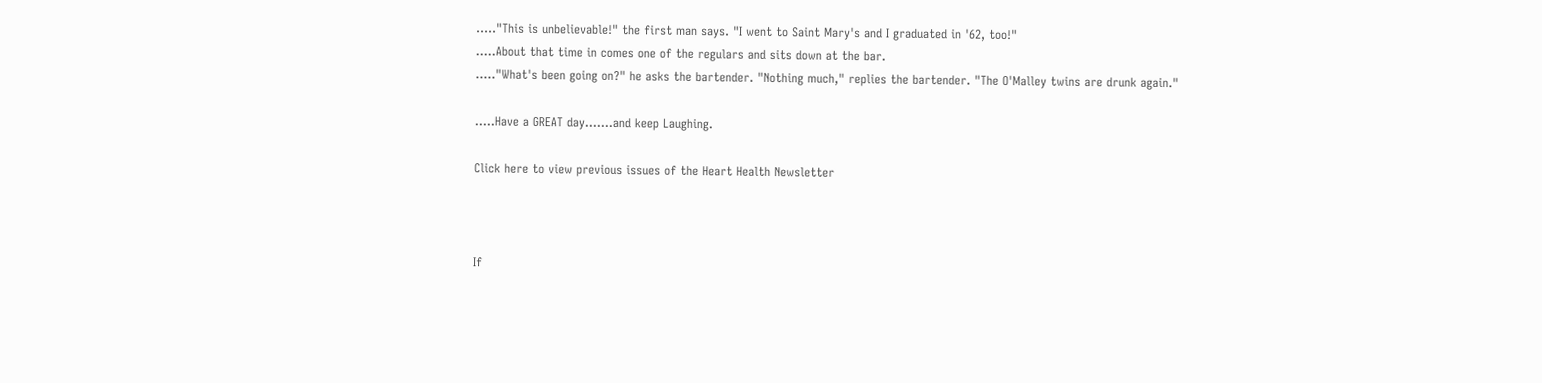....."This is unbelievable!" the first man says. "I went to Saint Mary's and I graduated in '62, too!"
.....About that time in comes one of the regulars and sits down at the bar.
....."What's been going on?" he asks the bartender. "Nothing much," replies the bartender. "The O'Malley twins are drunk again."

.....Have a GREAT day.......and keep Laughing.

Click here to view previous issues of the Heart Health Newsletter



If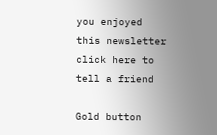you enjoyed
this newsletter
click here to
tell a friend

Gold button